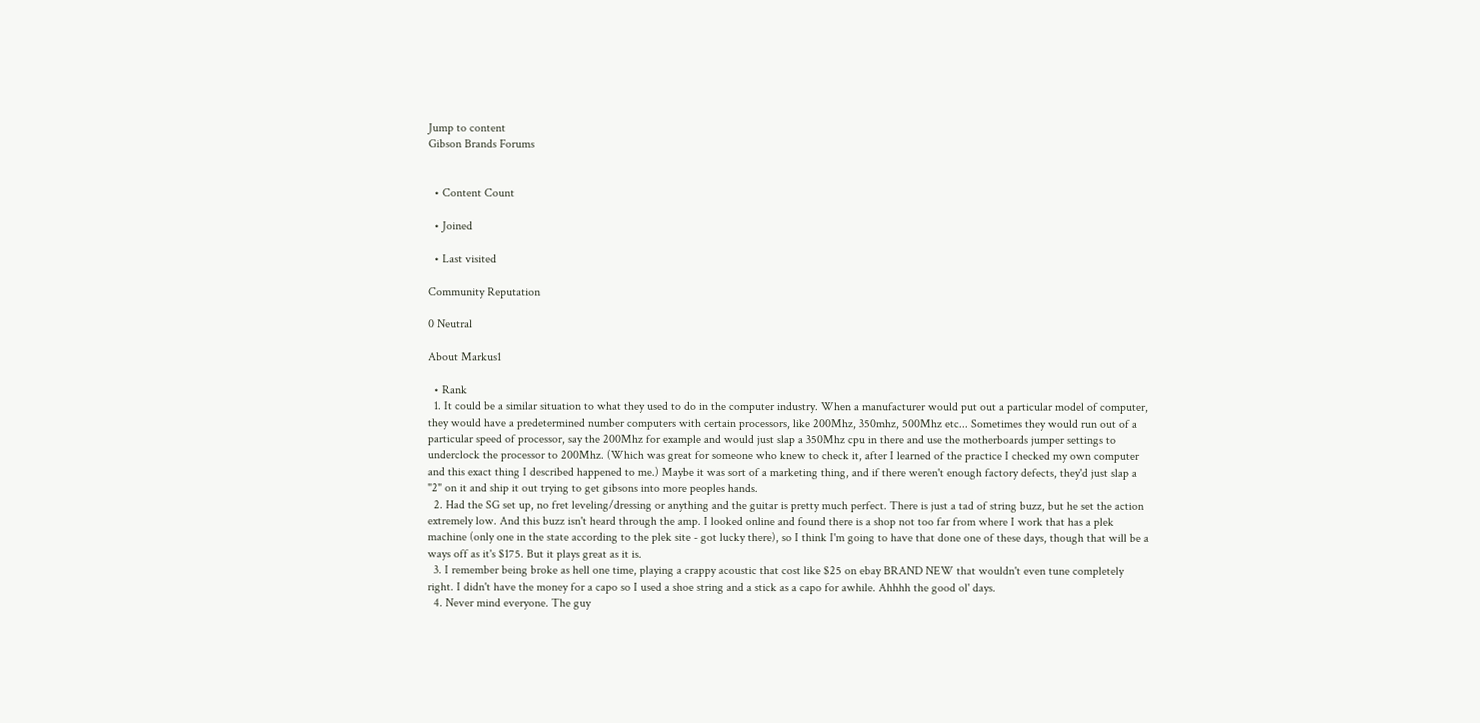Jump to content
Gibson Brands Forums


  • Content Count

  • Joined

  • Last visited

Community Reputation

0 Neutral

About Markus1

  • Rank
  1. It could be a similar situation to what they used to do in the computer industry. When a manufacturer would put out a particular model of computer, they would have a predetermined number computers with certain processors, like 200Mhz, 350mhz, 500Mhz etc... Sometimes they would run out of a particular speed of processor, say the 200Mhz for example and would just slap a 350Mhz cpu in there and use the motherboards jumper settings to underclock the processor to 200Mhz. (Which was great for someone who knew to check it, after I learned of the practice I checked my own computer and this exact thing I described happened to me.) Maybe it was sort of a marketing thing, and if there weren't enough factory defects, they'd just slap a "2" on it and ship it out trying to get gibsons into more peoples hands.
  2. Had the SG set up, no fret leveling/dressing or anything and the guitar is pretty much perfect. There is just a tad of string buzz, but he set the action extremely low. And this buzz isn't heard through the amp. I looked online and found there is a shop not too far from where I work that has a plek machine (only one in the state according to the plek site - got lucky there), so I think I'm going to have that done one of these days, though that will be a ways off as it's $175. But it plays great as it is.
  3. I remember being broke as hell one time, playing a crappy acoustic that cost like $25 on ebay BRAND NEW that wouldn't even tune completely right. I didn't have the money for a capo so I used a shoe string and a stick as a capo for awhile. Ahhhh the good ol' days.
  4. Never mind everyone. The guy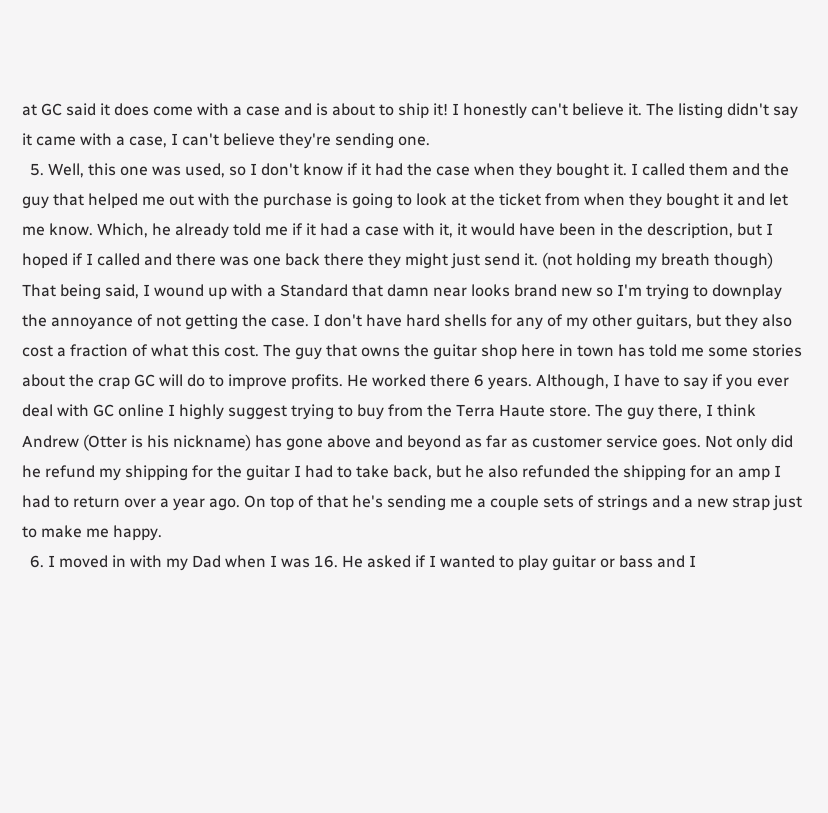at GC said it does come with a case and is about to ship it! I honestly can't believe it. The listing didn't say it came with a case, I can't believe they're sending one.
  5. Well, this one was used, so I don't know if it had the case when they bought it. I called them and the guy that helped me out with the purchase is going to look at the ticket from when they bought it and let me know. Which, he already told me if it had a case with it, it would have been in the description, but I hoped if I called and there was one back there they might just send it. (not holding my breath though) That being said, I wound up with a Standard that damn near looks brand new so I'm trying to downplay the annoyance of not getting the case. I don't have hard shells for any of my other guitars, but they also cost a fraction of what this cost. The guy that owns the guitar shop here in town has told me some stories about the crap GC will do to improve profits. He worked there 6 years. Although, I have to say if you ever deal with GC online I highly suggest trying to buy from the Terra Haute store. The guy there, I think Andrew (Otter is his nickname) has gone above and beyond as far as customer service goes. Not only did he refund my shipping for the guitar I had to take back, but he also refunded the shipping for an amp I had to return over a year ago. On top of that he's sending me a couple sets of strings and a new strap just to make me happy.
  6. I moved in with my Dad when I was 16. He asked if I wanted to play guitar or bass and I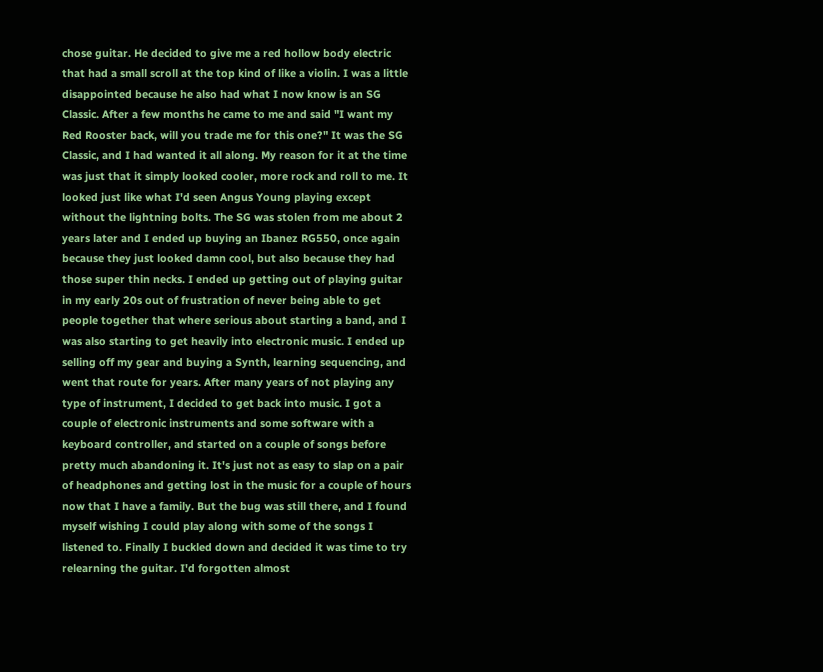chose guitar. He decided to give me a red hollow body electric that had a small scroll at the top kind of like a violin. I was a little disappointed because he also had what I now know is an SG Classic. After a few months he came to me and said "I want my Red Rooster back, will you trade me for this one?" It was the SG Classic, and I had wanted it all along. My reason for it at the time was just that it simply looked cooler, more rock and roll to me. It looked just like what I'd seen Angus Young playing except without the lightning bolts. The SG was stolen from me about 2 years later and I ended up buying an Ibanez RG550, once again because they just looked damn cool, but also because they had those super thin necks. I ended up getting out of playing guitar in my early 20s out of frustration of never being able to get people together that where serious about starting a band, and I was also starting to get heavily into electronic music. I ended up selling off my gear and buying a Synth, learning sequencing, and went that route for years. After many years of not playing any type of instrument, I decided to get back into music. I got a couple of electronic instruments and some software with a keyboard controller, and started on a couple of songs before pretty much abandoning it. It's just not as easy to slap on a pair of headphones and getting lost in the music for a couple of hours now that I have a family. But the bug was still there, and I found myself wishing I could play along with some of the songs I listened to. Finally I buckled down and decided it was time to try relearning the guitar. I'd forgotten almost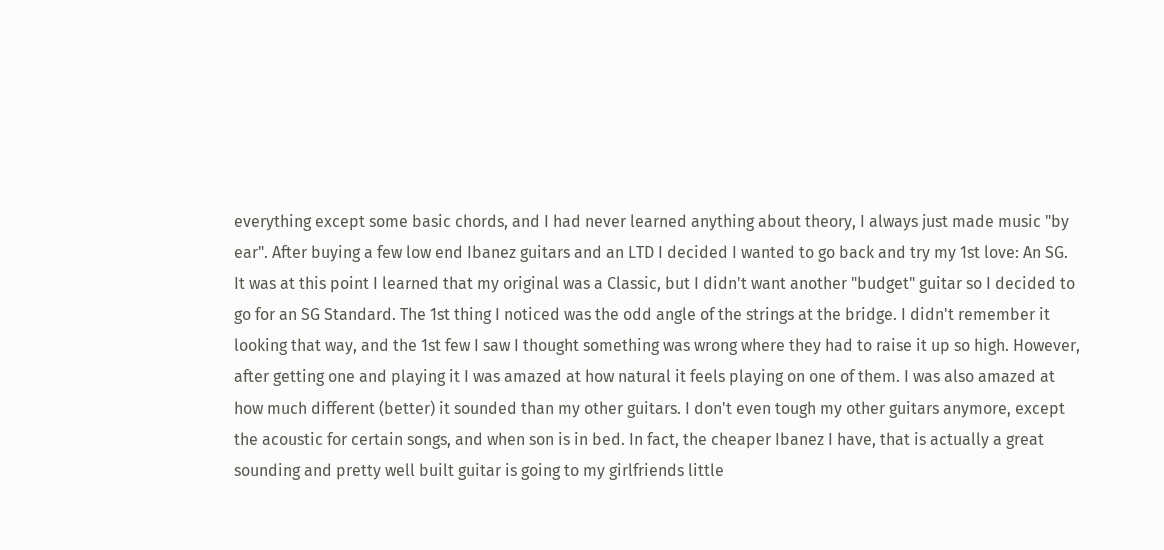everything except some basic chords, and I had never learned anything about theory, I always just made music "by ear". After buying a few low end Ibanez guitars and an LTD I decided I wanted to go back and try my 1st love: An SG. It was at this point I learned that my original was a Classic, but I didn't want another "budget" guitar so I decided to go for an SG Standard. The 1st thing I noticed was the odd angle of the strings at the bridge. I didn't remember it looking that way, and the 1st few I saw I thought something was wrong where they had to raise it up so high. However, after getting one and playing it I was amazed at how natural it feels playing on one of them. I was also amazed at how much different (better) it sounded than my other guitars. I don't even tough my other guitars anymore, except the acoustic for certain songs, and when son is in bed. In fact, the cheaper Ibanez I have, that is actually a great sounding and pretty well built guitar is going to my girlfriends little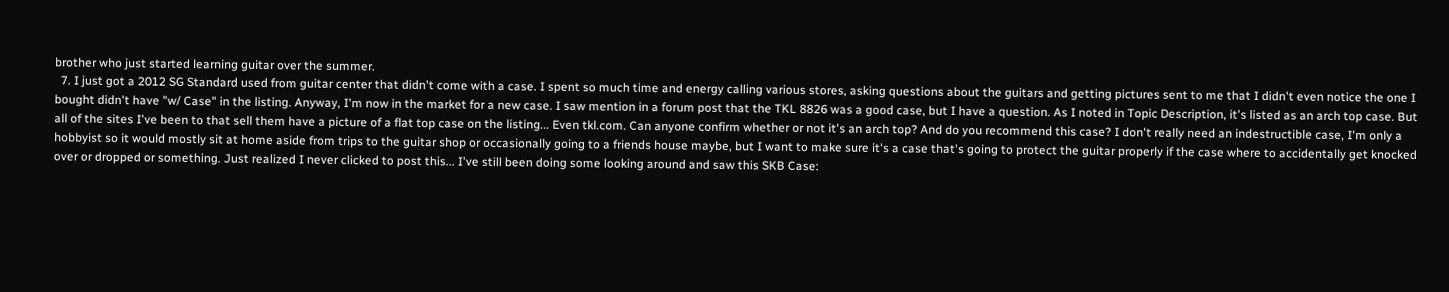brother who just started learning guitar over the summer.
  7. I just got a 2012 SG Standard used from guitar center that didn't come with a case. I spent so much time and energy calling various stores, asking questions about the guitars and getting pictures sent to me that I didn't even notice the one I bought didn't have "w/ Case" in the listing. Anyway, I'm now in the market for a new case. I saw mention in a forum post that the TKL 8826 was a good case, but I have a question. As I noted in Topic Description, it's listed as an arch top case. But all of the sites I've been to that sell them have a picture of a flat top case on the listing... Even tkl.com. Can anyone confirm whether or not it's an arch top? And do you recommend this case? I don't really need an indestructible case, I'm only a hobbyist so it would mostly sit at home aside from trips to the guitar shop or occasionally going to a friends house maybe, but I want to make sure it's a case that's going to protect the guitar properly if the case where to accidentally get knocked over or dropped or something. Just realized I never clicked to post this... I've still been doing some looking around and saw this SKB Case: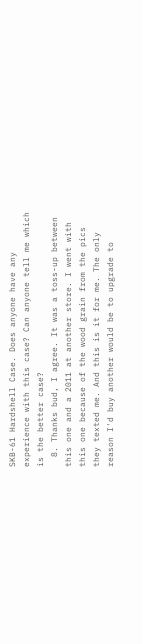SKB-61 Hardshell Case. Does anyone have any experience with this case? Can anyone tell me which is the better case?
  8. Thanks bud, I agree. It was a toss-up between this one and a 2011 at another store. I went with this one because of the wood grain from the pics they texted me. And this is it for me. The only reason I'd buy another would be to upgrade to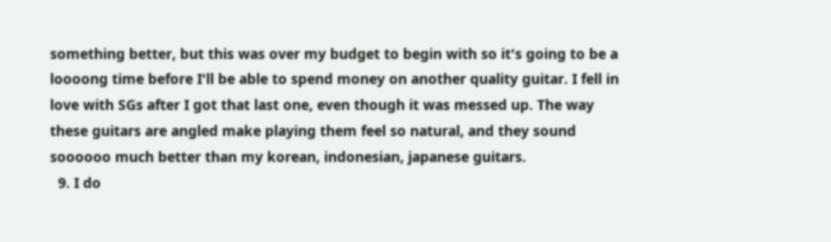something better, but this was over my budget to begin with so it's going to be a loooong time before I'll be able to spend money on another quality guitar. I fell in love with SGs after I got that last one, even though it was messed up. The way these guitars are angled make playing them feel so natural, and they sound soooooo much better than my korean, indonesian, japanese guitars.
  9. I do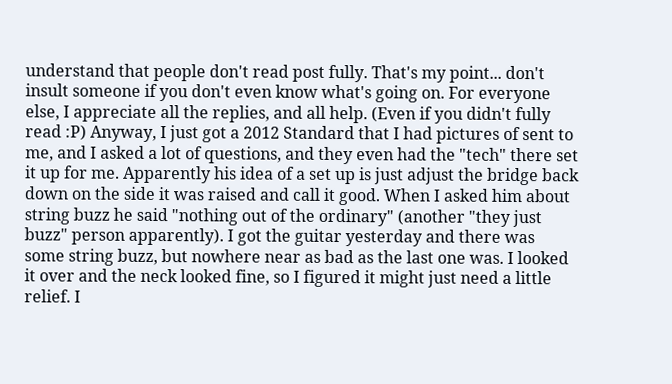understand that people don't read post fully. That's my point... don't insult someone if you don't even know what's going on. For everyone else, I appreciate all the replies, and all help. (Even if you didn't fully read :P) Anyway, I just got a 2012 Standard that I had pictures of sent to me, and I asked a lot of questions, and they even had the "tech" there set it up for me. Apparently his idea of a set up is just adjust the bridge back down on the side it was raised and call it good. When I asked him about string buzz he said "nothing out of the ordinary" (another "they just buzz" person apparently). I got the guitar yesterday and there was some string buzz, but nowhere near as bad as the last one was. I looked it over and the neck looked fine, so I figured it might just need a little relief. I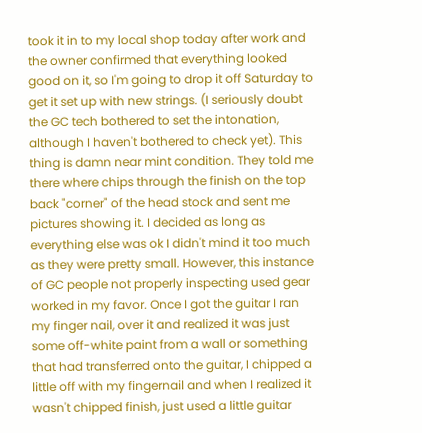took it in to my local shop today after work and the owner confirmed that everything looked good on it, so I'm going to drop it off Saturday to get it set up with new strings. (I seriously doubt the GC tech bothered to set the intonation, although I haven't bothered to check yet). This thing is damn near mint condition. They told me there where chips through the finish on the top back "corner" of the head stock and sent me pictures showing it. I decided as long as everything else was ok I didn't mind it too much as they were pretty small. However, this instance of GC people not properly inspecting used gear worked in my favor. Once I got the guitar I ran my finger nail, over it and realized it was just some off-white paint from a wall or something that had transferred onto the guitar, I chipped a little off with my fingernail and when I realized it wasn't chipped finish, just used a little guitar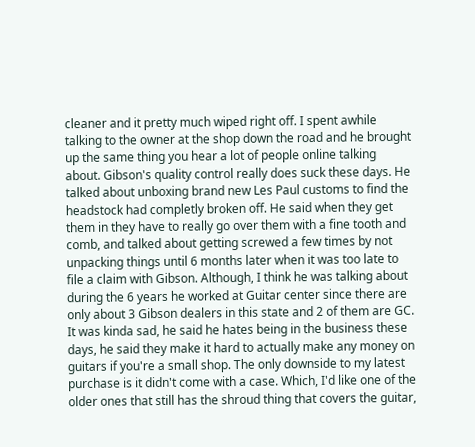cleaner and it pretty much wiped right off. I spent awhile talking to the owner at the shop down the road and he brought up the same thing you hear a lot of people online talking about. Gibson's quality control really does suck these days. He talked about unboxing brand new Les Paul customs to find the headstock had completly broken off. He said when they get them in they have to really go over them with a fine tooth and comb, and talked about getting screwed a few times by not unpacking things until 6 months later when it was too late to file a claim with Gibson. Although, I think he was talking about during the 6 years he worked at Guitar center since there are only about 3 Gibson dealers in this state and 2 of them are GC. It was kinda sad, he said he hates being in the business these days, he said they make it hard to actually make any money on guitars if you're a small shop. The only downside to my latest purchase is it didn't come with a case. Which, I'd like one of the older ones that still has the shroud thing that covers the guitar,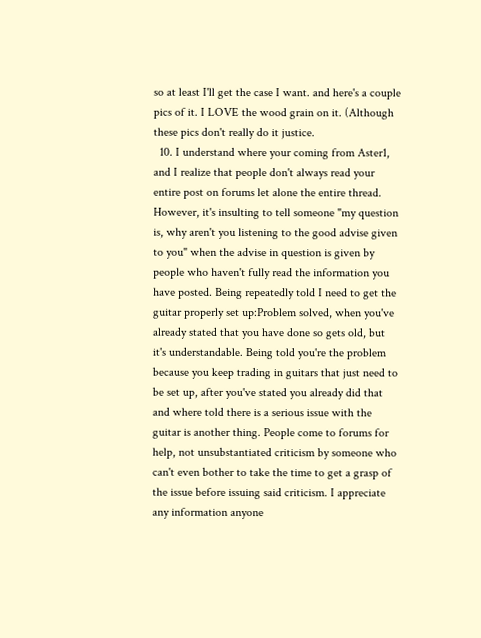so at least I'll get the case I want. and here's a couple pics of it. I LOVE the wood grain on it. (Although these pics don't really do it justice.
  10. I understand where your coming from Aster1, and I realize that people don't always read your entire post on forums let alone the entire thread. However, it's insulting to tell someone "my question is, why aren't you listening to the good advise given to you" when the advise in question is given by people who haven't fully read the information you have posted. Being repeatedly told I need to get the guitar properly set up:Problem solved, when you've already stated that you have done so gets old, but it's understandable. Being told you're the problem because you keep trading in guitars that just need to be set up, after you've stated you already did that and where told there is a serious issue with the guitar is another thing. People come to forums for help, not unsubstantiated criticism by someone who can't even bother to take the time to get a grasp of the issue before issuing said criticism. I appreciate any information anyone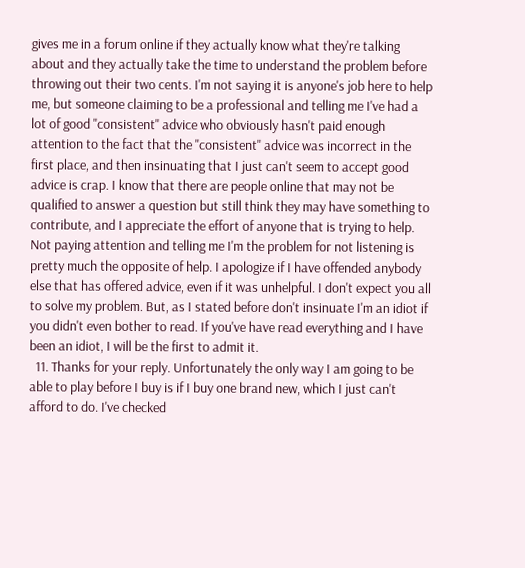gives me in a forum online if they actually know what they're talking about and they actually take the time to understand the problem before throwing out their two cents. I'm not saying it is anyone's job here to help me, but someone claiming to be a professional and telling me I've had a lot of good "consistent" advice who obviously hasn't paid enough attention to the fact that the "consistent" advice was incorrect in the first place, and then insinuating that I just can't seem to accept good advice is crap. I know that there are people online that may not be qualified to answer a question but still think they may have something to contribute, and I appreciate the effort of anyone that is trying to help. Not paying attention and telling me I'm the problem for not listening is pretty much the opposite of help. I apologize if I have offended anybody else that has offered advice, even if it was unhelpful. I don't expect you all to solve my problem. But, as I stated before don't insinuate I'm an idiot if you didn't even bother to read. If you've have read everything and I have been an idiot, I will be the first to admit it.
  11. Thanks for your reply. Unfortunately the only way I am going to be able to play before I buy is if I buy one brand new, which I just can't afford to do. I've checked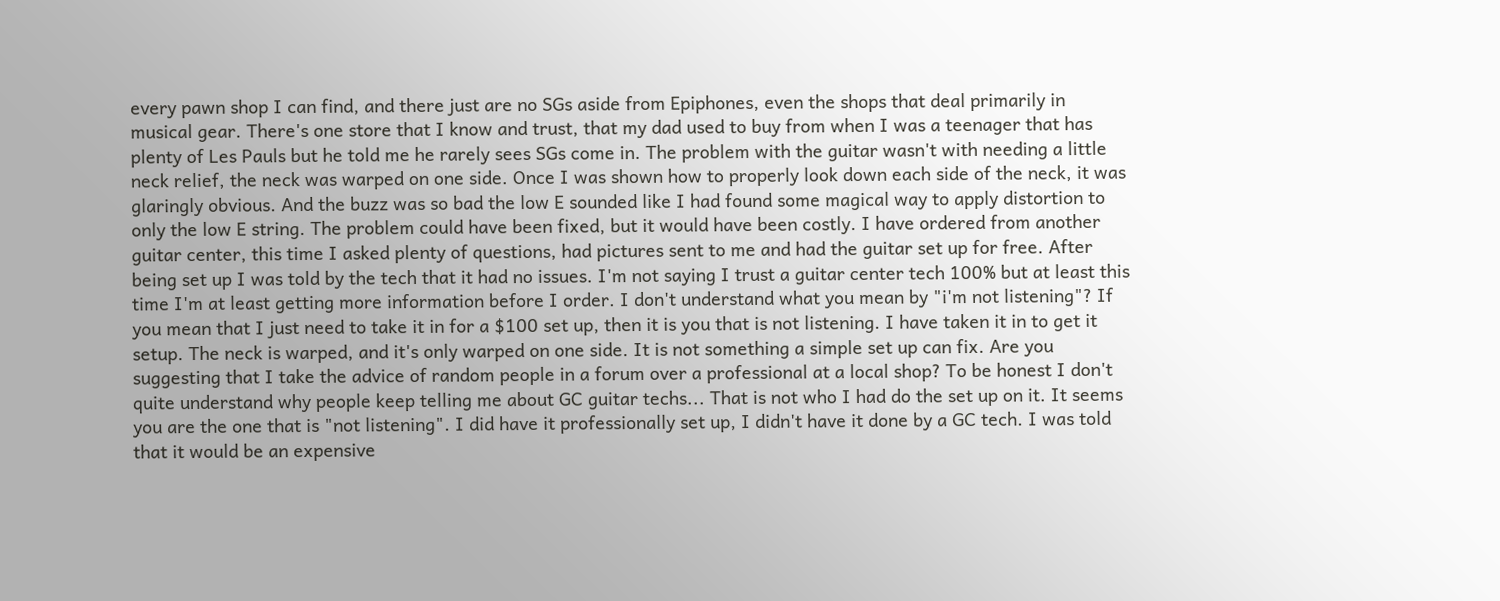every pawn shop I can find, and there just are no SGs aside from Epiphones, even the shops that deal primarily in musical gear. There's one store that I know and trust, that my dad used to buy from when I was a teenager that has plenty of Les Pauls but he told me he rarely sees SGs come in. The problem with the guitar wasn't with needing a little neck relief, the neck was warped on one side. Once I was shown how to properly look down each side of the neck, it was glaringly obvious. And the buzz was so bad the low E sounded like I had found some magical way to apply distortion to only the low E string. The problem could have been fixed, but it would have been costly. I have ordered from another guitar center, this time I asked plenty of questions, had pictures sent to me and had the guitar set up for free. After being set up I was told by the tech that it had no issues. I'm not saying I trust a guitar center tech 100% but at least this time I'm at least getting more information before I order. I don't understand what you mean by "i'm not listening"? If you mean that I just need to take it in for a $100 set up, then it is you that is not listening. I have taken it in to get it setup. The neck is warped, and it's only warped on one side. It is not something a simple set up can fix. Are you suggesting that I take the advice of random people in a forum over a professional at a local shop? To be honest I don't quite understand why people keep telling me about GC guitar techs... That is not who I had do the set up on it. It seems you are the one that is "not listening". I did have it professionally set up, I didn't have it done by a GC tech. I was told that it would be an expensive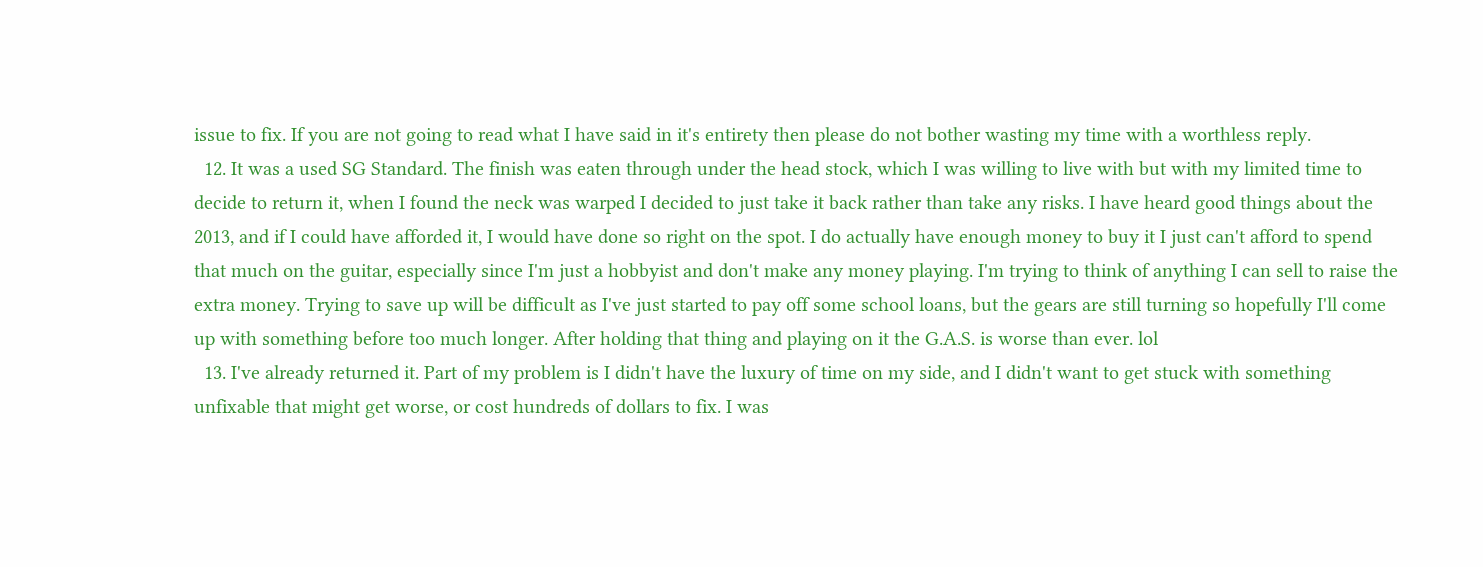issue to fix. If you are not going to read what I have said in it's entirety then please do not bother wasting my time with a worthless reply.
  12. It was a used SG Standard. The finish was eaten through under the head stock, which I was willing to live with but with my limited time to decide to return it, when I found the neck was warped I decided to just take it back rather than take any risks. I have heard good things about the 2013, and if I could have afforded it, I would have done so right on the spot. I do actually have enough money to buy it I just can't afford to spend that much on the guitar, especially since I'm just a hobbyist and don't make any money playing. I'm trying to think of anything I can sell to raise the extra money. Trying to save up will be difficult as I've just started to pay off some school loans, but the gears are still turning so hopefully I'll come up with something before too much longer. After holding that thing and playing on it the G.A.S. is worse than ever. lol
  13. I've already returned it. Part of my problem is I didn't have the luxury of time on my side, and I didn't want to get stuck with something unfixable that might get worse, or cost hundreds of dollars to fix. I was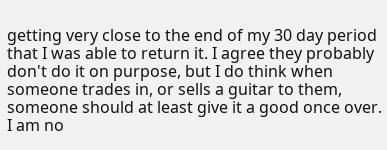getting very close to the end of my 30 day period that I was able to return it. I agree they probably don't do it on purpose, but I do think when someone trades in, or sells a guitar to them, someone should at least give it a good once over. I am no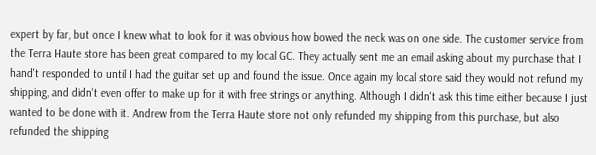expert by far, but once I knew what to look for it was obvious how bowed the neck was on one side. The customer service from the Terra Haute store has been great compared to my local GC. They actually sent me an email asking about my purchase that I hand't responded to until I had the guitar set up and found the issue. Once again my local store said they would not refund my shipping, and didn't even offer to make up for it with free strings or anything. Although I didn't ask this time either because I just wanted to be done with it. Andrew from the Terra Haute store not only refunded my shipping from this purchase, but also refunded the shipping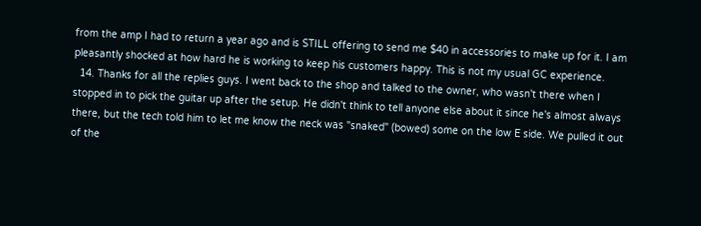from the amp I had to return a year ago and is STILL offering to send me $40 in accessories to make up for it. I am pleasantly shocked at how hard he is working to keep his customers happy. This is not my usual GC experience.
  14. Thanks for all the replies guys. I went back to the shop and talked to the owner, who wasn't there when I stopped in to pick the guitar up after the setup. He didn't think to tell anyone else about it since he's almost always there, but the tech told him to let me know the neck was "snaked" (bowed) some on the low E side. We pulled it out of the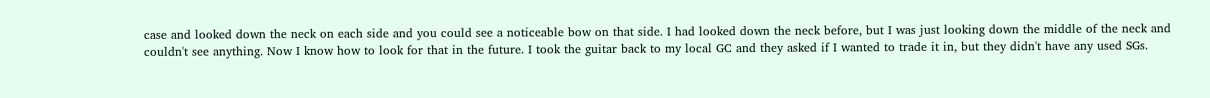case and looked down the neck on each side and you could see a noticeable bow on that side. I had looked down the neck before, but I was just looking down the middle of the neck and couldn't see anything. Now I know how to look for that in the future. I took the guitar back to my local GC and they asked if I wanted to trade it in, but they didn't have any used SGs.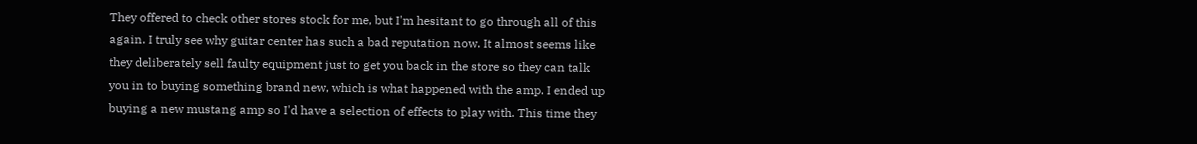They offered to check other stores stock for me, but I'm hesitant to go through all of this again. I truly see why guitar center has such a bad reputation now. It almost seems like they deliberately sell faulty equipment just to get you back in the store so they can talk you in to buying something brand new, which is what happened with the amp. I ended up buying a new mustang amp so I'd have a selection of effects to play with. This time they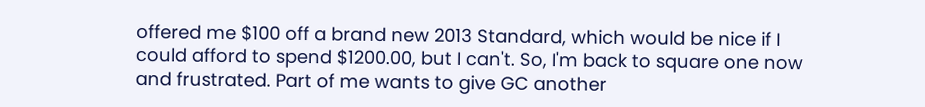offered me $100 off a brand new 2013 Standard, which would be nice if I could afford to spend $1200.00, but I can't. So, I'm back to square one now and frustrated. Part of me wants to give GC another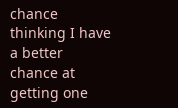chance thinking I have a better chance at getting one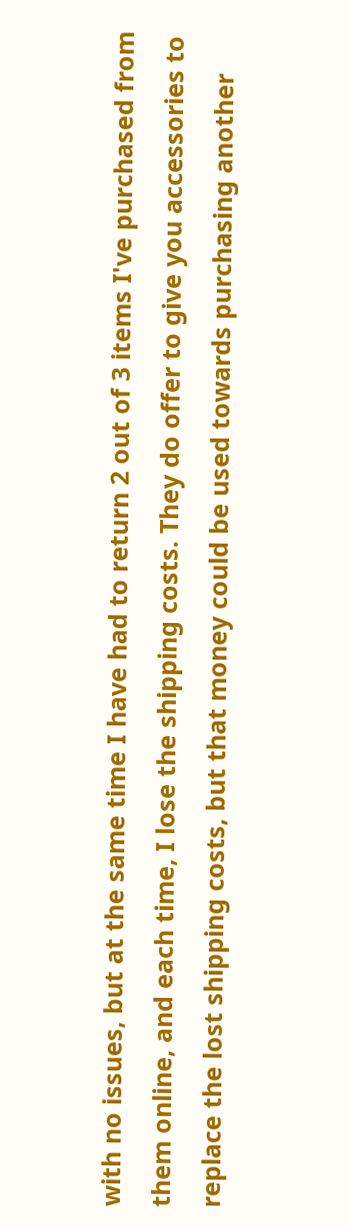with no issues, but at the same time I have had to return 2 out of 3 items I've purchased from them online, and each time, I lose the shipping costs. They do offer to give you accessories to replace the lost shipping costs, but that money could be used towards purchasing another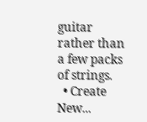guitar rather than a few packs of strings.
  • Create New...